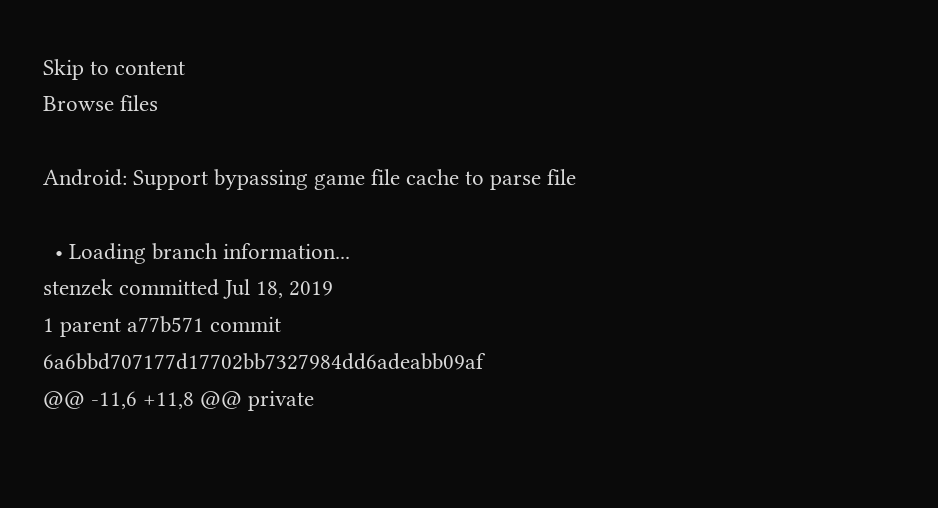Skip to content
Browse files

Android: Support bypassing game file cache to parse file

  • Loading branch information...
stenzek committed Jul 18, 2019
1 parent a77b571 commit 6a6bbd707177d17702bb7327984dd6adeabb09af
@@ -11,6 +11,8 @@ private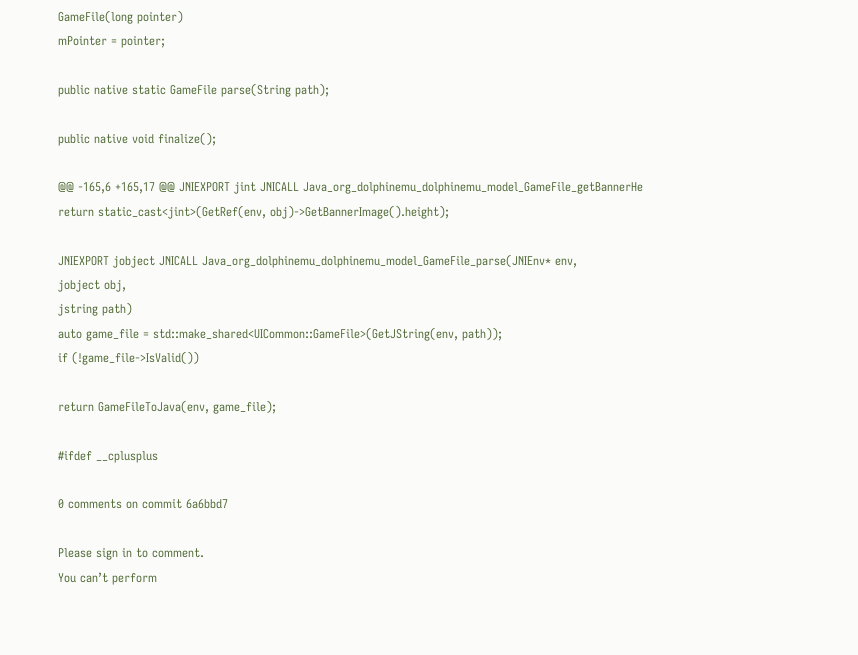GameFile(long pointer)
mPointer = pointer;

public native static GameFile parse(String path);

public native void finalize();

@@ -165,6 +165,17 @@ JNIEXPORT jint JNICALL Java_org_dolphinemu_dolphinemu_model_GameFile_getBannerHe
return static_cast<jint>(GetRef(env, obj)->GetBannerImage().height);

JNIEXPORT jobject JNICALL Java_org_dolphinemu_dolphinemu_model_GameFile_parse(JNIEnv* env,
jobject obj,
jstring path)
auto game_file = std::make_shared<UICommon::GameFile>(GetJString(env, path));
if (!game_file->IsValid())

return GameFileToJava(env, game_file);

#ifdef __cplusplus

0 comments on commit 6a6bbd7

Please sign in to comment.
You can’t perform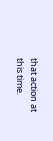that action at this time.